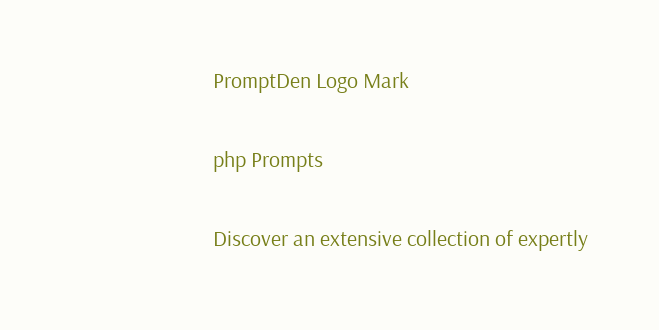PromptDen Logo Mark

php Prompts

Discover an extensive collection of expertly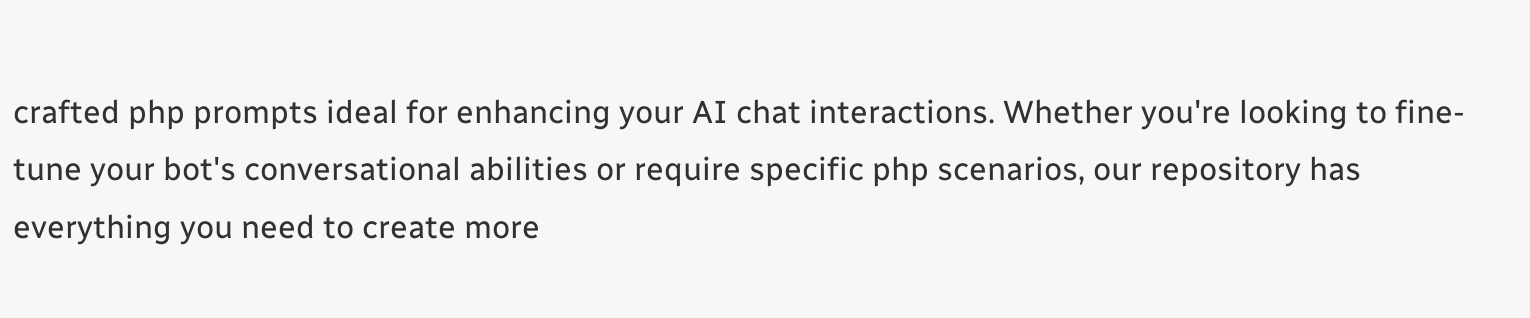crafted php prompts ideal for enhancing your AI chat interactions. Whether you're looking to fine-tune your bot's conversational abilities or require specific php scenarios, our repository has everything you need to create more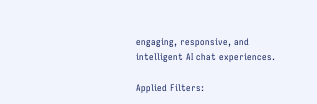engaging, responsive, and intelligent AI chat experiences.

Applied Filters: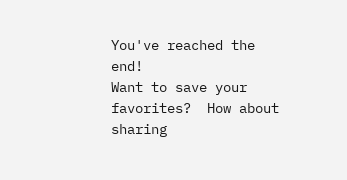You've reached the end!
Want to save your favorites?  How about sharing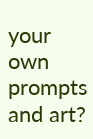your own prompts and art?